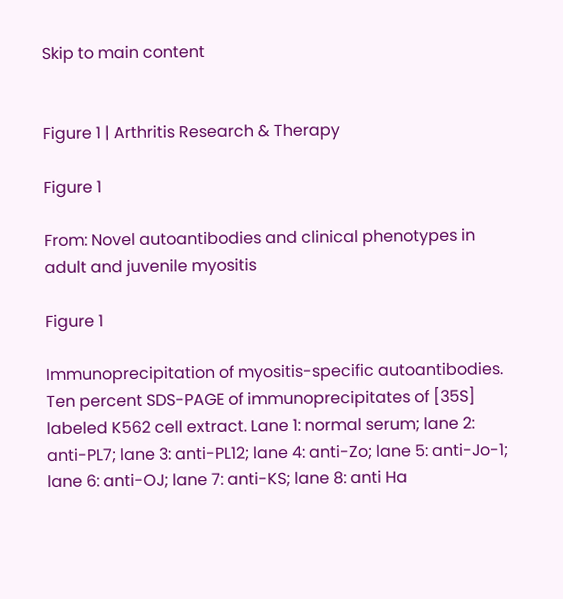Skip to main content


Figure 1 | Arthritis Research & Therapy

Figure 1

From: Novel autoantibodies and clinical phenotypes in adult and juvenile myositis

Figure 1

Immunoprecipitation of myositis-specific autoantibodies. Ten percent SDS-PAGE of immunoprecipitates of [35S] labeled K562 cell extract. Lane 1: normal serum; lane 2: anti-PL7; lane 3: anti-PL12; lane 4: anti-Zo; lane 5: anti-Jo-1; lane 6: anti-OJ; lane 7: anti-KS; lane 8: anti Ha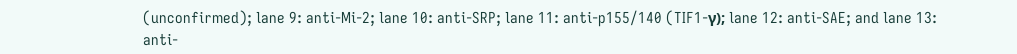(unconfirmed); lane 9: anti-Mi-2; lane 10: anti-SRP; lane 11: anti-p155/140 (TIF1-γ); lane 12: anti-SAE; and lane 13: anti-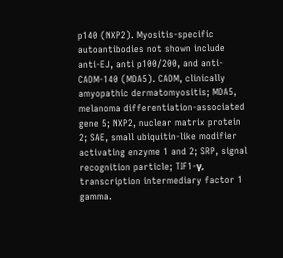p140 (NXP2). Myositis-specific autoantibodies not shown include anti-EJ, anti p100/200, and anti-CADM-140 (MDA5). CADM, clinically amyopathic dermatomyositis; MDA5, melanoma differentiation-associated gene 5; NXP2, nuclear matrix protein 2; SAE, small ubiquitin-like modifier activating enzyme 1 and 2; SRP, signal recognition particle; TIF1-γ, transcription intermediary factor 1 gamma.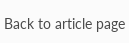Back to article page